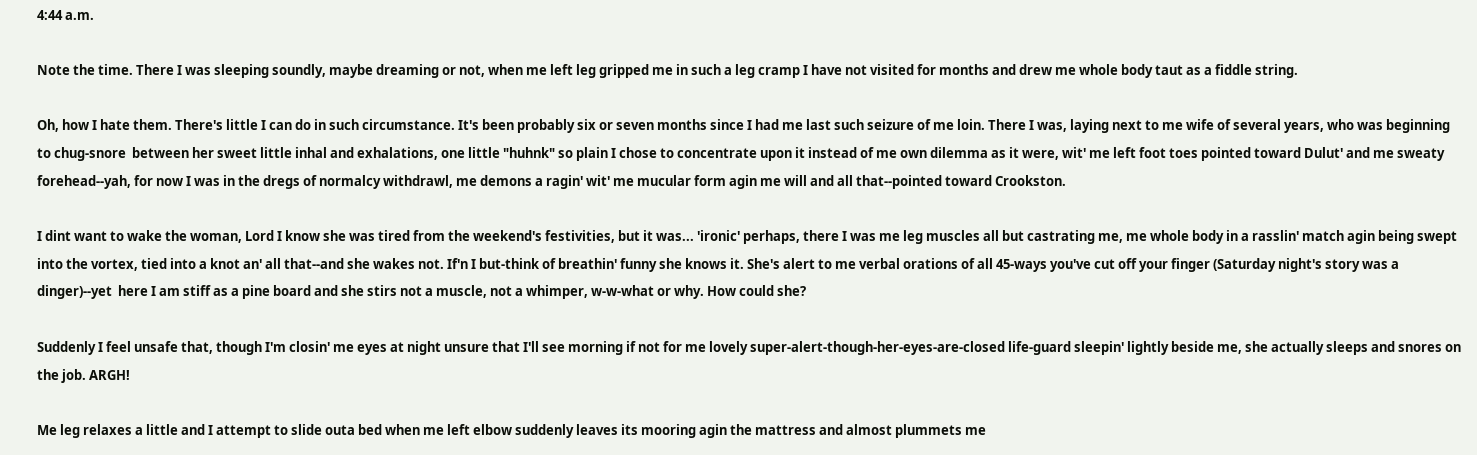4:44 a.m.

Note the time. There I was sleeping soundly, maybe dreaming or not, when me left leg gripped me in such a leg cramp I have not visited for months and drew me whole body taut as a fiddle string.

Oh, how I hate them. There's little I can do in such circumstance. It's been probably six or seven months since I had me last such seizure of me loin. There I was, laying next to me wife of several years, who was beginning to chug-snore  between her sweet little inhal and exhalations, one little "huhnk" so plain I chose to concentrate upon it instead of me own dilemma as it were, wit' me left foot toes pointed toward Dulut' and me sweaty forehead--yah, for now I was in the dregs of normalcy withdrawl, me demons a ragin' wit' me mucular form agin me will and all that--pointed toward Crookston.

I dint want to wake the woman, Lord I know she was tired from the weekend's festivities, but it was... 'ironic' perhaps, there I was me leg muscles all but castrating me, me whole body in a rasslin' match agin being swept into the vortex, tied into a knot an' all that--and she wakes not. If'n I but-think of breathin' funny she knows it. She's alert to me verbal orations of all 45-ways you've cut off your finger (Saturday night's story was a dinger)--yet  here I am stiff as a pine board and she stirs not a muscle, not a whimper, w-w-what or why. How could she?

Suddenly I feel unsafe that, though I'm closin' me eyes at night unsure that I'll see morning if not for me lovely super-alert-though-her-eyes-are-closed life-guard sleepin' lightly beside me, she actually sleeps and snores on the job. ARGH!

Me leg relaxes a little and I attempt to slide outa bed when me left elbow suddenly leaves its mooring agin the mattress and almost plummets me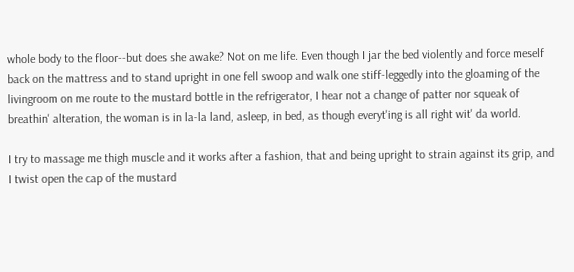whole body to the floor--but does she awake? Not on me life. Even though I jar the bed violently and force meself back on the mattress and to stand upright in one fell swoop and walk one stiff-leggedly into the gloaming of the livingroom on me route to the mustard bottle in the refrigerator, I hear not a change of patter nor squeak of breathin' alteration, the woman is in la-la land, asleep, in bed, as though everyt'ing is all right wit' da world.

I try to massage me thigh muscle and it works after a fashion, that and being upright to strain against its grip, and I twist open the cap of the mustard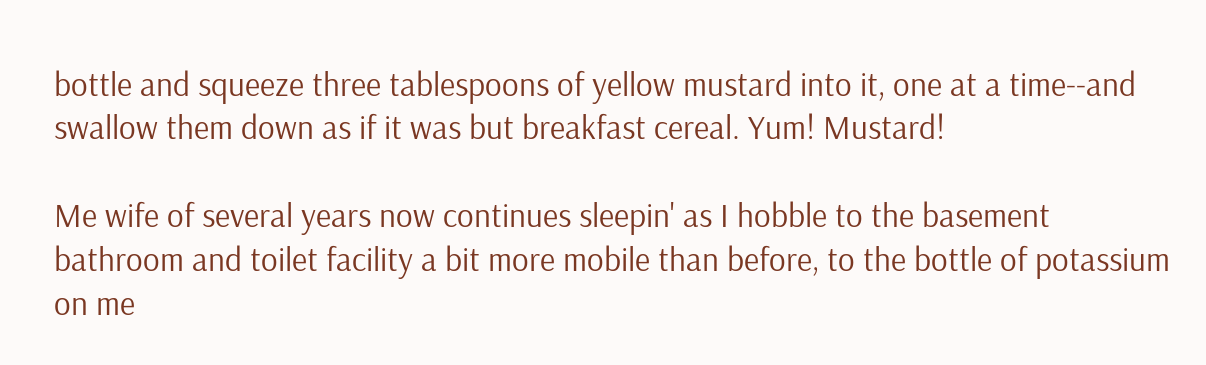bottle and squeeze three tablespoons of yellow mustard into it, one at a time--and swallow them down as if it was but breakfast cereal. Yum! Mustard!

Me wife of several years now continues sleepin' as I hobble to the basement bathroom and toilet facility a bit more mobile than before, to the bottle of potassium on me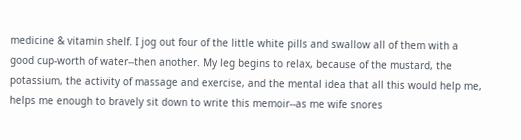medicine & vitamin shelf. I jog out four of the little white pills and swallow all of them with a good cup-worth of water--then another. My leg begins to relax, because of the mustard, the potassium, the activity of massage and exercise, and the mental idea that all this would help me, helps me enough to bravely sit down to write this memoir--as me wife snores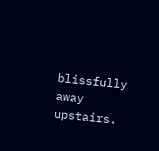blissfully away upstairs.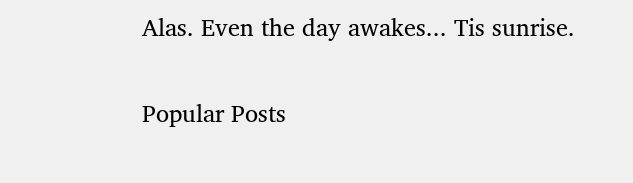Alas. Even the day awakes... Tis sunrise.


Popular Posts